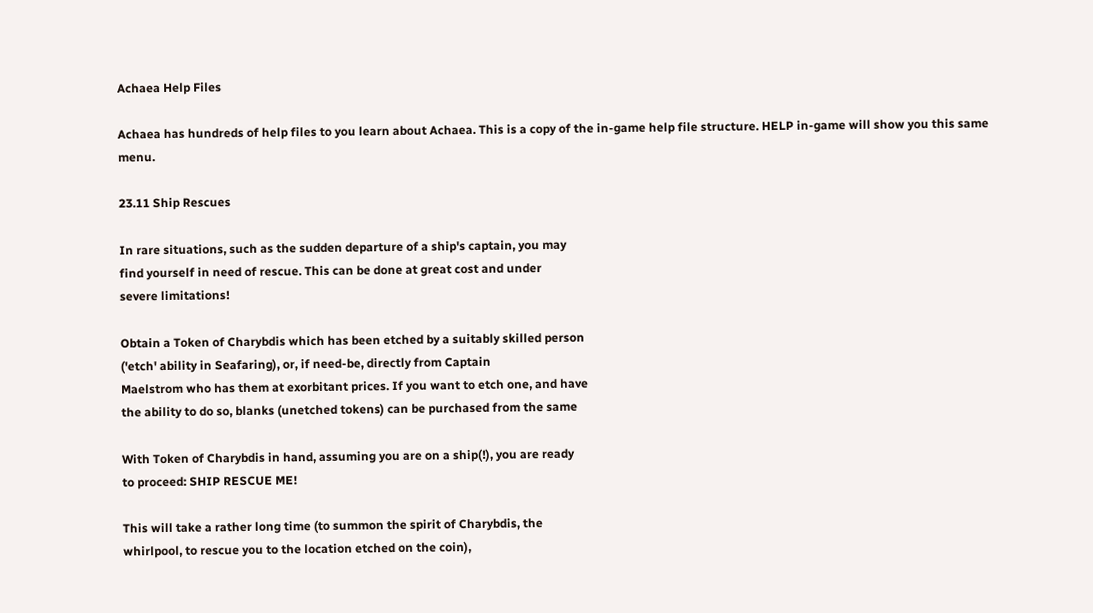Achaea Help Files

Achaea has hundreds of help files to you learn about Achaea. This is a copy of the in-game help file structure. HELP in-game will show you this same menu.

23.11 Ship Rescues

In rare situations, such as the sudden departure of a ship's captain, you may
find yourself in need of rescue. This can be done at great cost and under
severe limitations!

Obtain a Token of Charybdis which has been etched by a suitably skilled person
('etch' ability in Seafaring), or, if need-be, directly from Captain
Maelstrom who has them at exorbitant prices. If you want to etch one, and have
the ability to do so, blanks (unetched tokens) can be purchased from the same

With Token of Charybdis in hand, assuming you are on a ship(!), you are ready
to proceed: SHIP RESCUE ME!

This will take a rather long time (to summon the spirit of Charybdis, the
whirlpool, to rescue you to the location etched on the coin),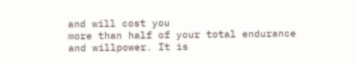and will cost you
more than half of your total endurance and willpower. It is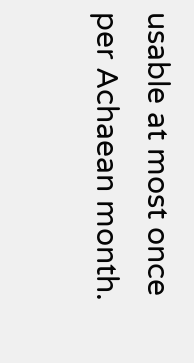usable at most once
per Achaean month.